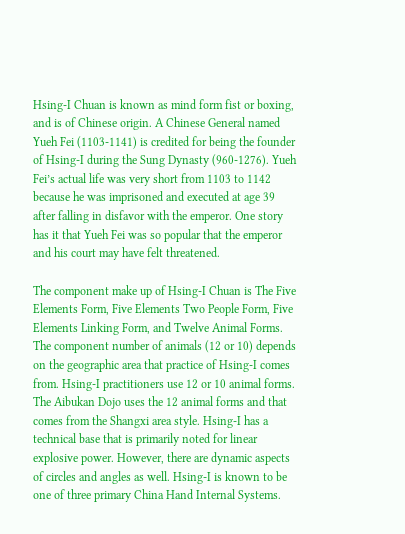Hsing-I Chuan is known as mind form fist or boxing, and is of Chinese origin. A Chinese General named Yueh Fei (1103-1141) is credited for being the founder of Hsing-I during the Sung Dynasty (960-1276). Yueh Fei’s actual life was very short from 1103 to 1142 because he was imprisoned and executed at age 39 after falling in disfavor with the emperor. One story has it that Yueh Fei was so popular that the emperor and his court may have felt threatened.

The component make up of Hsing-I Chuan is The Five Elements Form, Five Elements Two People Form, Five Elements Linking Form, and Twelve Animal Forms. The component number of animals (12 or 10) depends on the geographic area that practice of Hsing-I comes from. Hsing-I practitioners use 12 or 10 animal forms. The Aibukan Dojo uses the 12 animal forms and that comes from the Shangxi area style. Hsing-I has a technical base that is primarily noted for linear explosive power. However, there are dynamic aspects of circles and angles as well. Hsing-I is known to be one of three primary China Hand Internal Systems.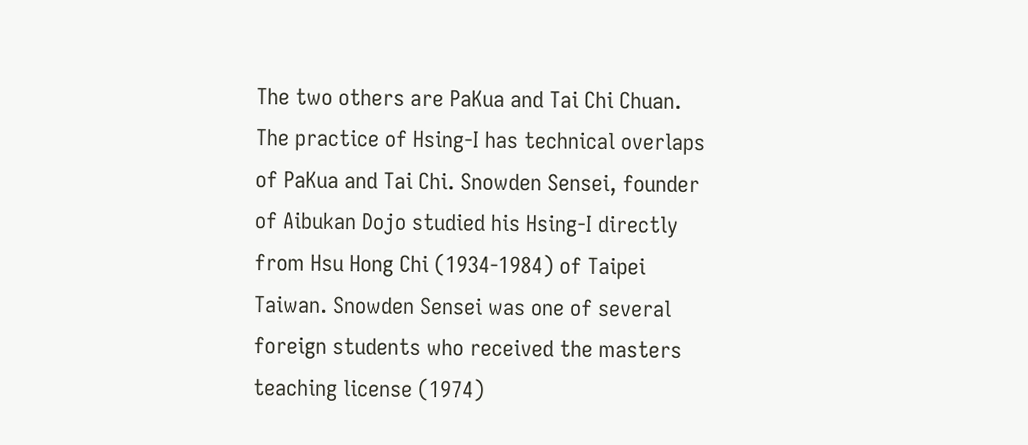The two others are PaKua and Tai Chi Chuan. The practice of Hsing-I has technical overlaps of PaKua and Tai Chi. Snowden Sensei, founder of Aibukan Dojo studied his Hsing-I directly from Hsu Hong Chi (1934-1984) of Taipei Taiwan. Snowden Sensei was one of several foreign students who received the masters teaching license (1974)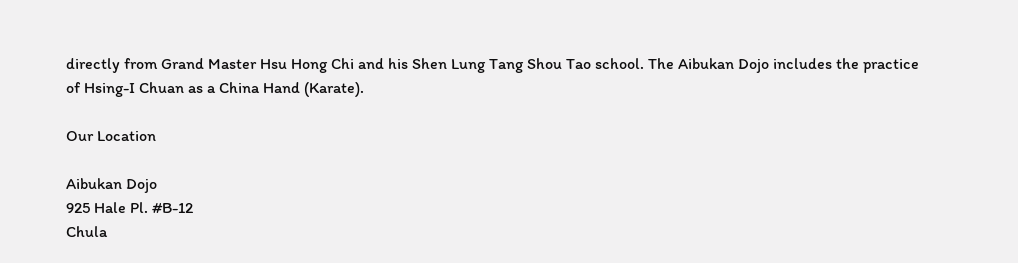directly from Grand Master Hsu Hong Chi and his Shen Lung Tang Shou Tao school. The Aibukan Dojo includes the practice of Hsing-I Chuan as a China Hand (Karate).

Our Location

Aibukan Dojo
925 Hale Pl. #B-12
Chula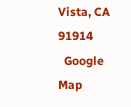Vista, CA 91914
  Google Map